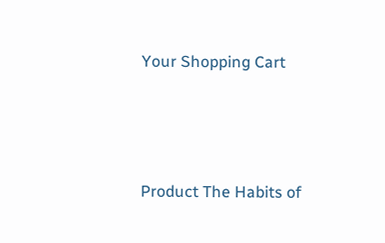Your Shopping Cart




Product The Habits of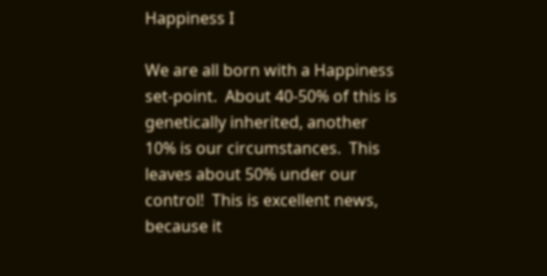Happiness I

We are all born with a Happiness set-point.  About 40-50% of this is genetically inherited, another 10% is our circumstances.  This leaves about 50% under our control!  This is excellent news, because it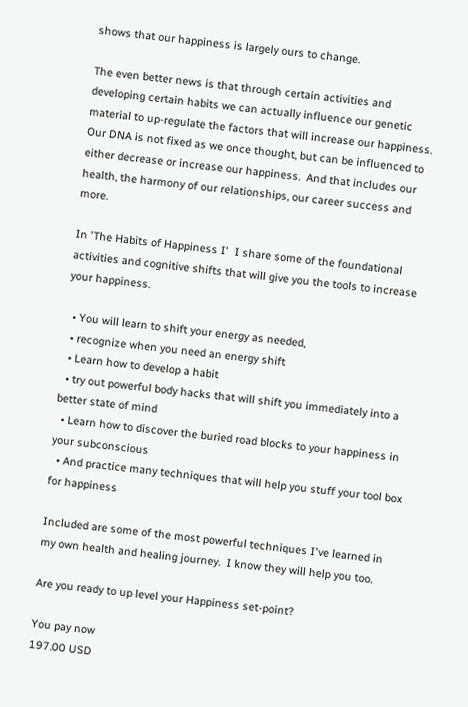shows that our happiness is largely ours to change.

The even better news is that through certain activities and developing certain habits we can actually influence our genetic material to up-regulate the factors that will increase our happiness. Our DNA is not fixed as we once thought, but can be influenced to either decrease or increase our happiness.  And that includes our health, the harmony of our relationships, our career success and more.

In 'The Habits of Happiness I'  I share some of the foundational activities and cognitive shifts that will give you the tools to increase your happiness.

  • You will learn to shift your energy as needed,
  • recognize when you need an energy shift
  • Learn how to develop a habit
  • try out powerful body hacks that will shift you immediately into a better state of mind
  • Learn how to discover the buried road blocks to your happiness in your subconscious
  • And practice many techniques that will help you stuff your tool box for happiness

Included are some of the most powerful techniques I've learned in my own health and healing journey.  I know they will help you too.

Are you ready to up level your Happiness set-point?

You pay now
197.00 USD